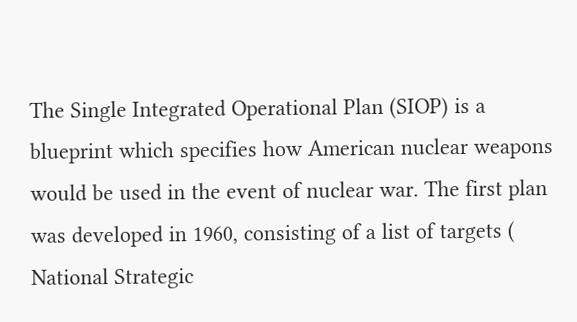The Single Integrated Operational Plan (SIOP) is a blueprint which specifies how American nuclear weapons would be used in the event of nuclear war. The first plan was developed in 1960, consisting of a list of targets ( National Strategic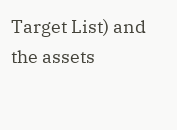Target List) and the assets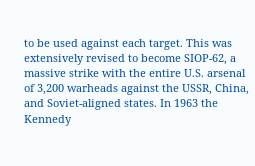to be used against each target. This was extensively revised to become SIOP-62, a massive strike with the entire U.S. arsenal of 3,200 warheads against the USSR, China, and Soviet-aligned states. In 1963 the Kennedy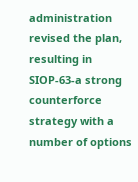administration revised the plan, resulting in SIOP-63-a strong counterforce strategy with a number of options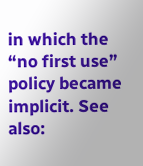in which the “no first use” policy became implicit. See also: